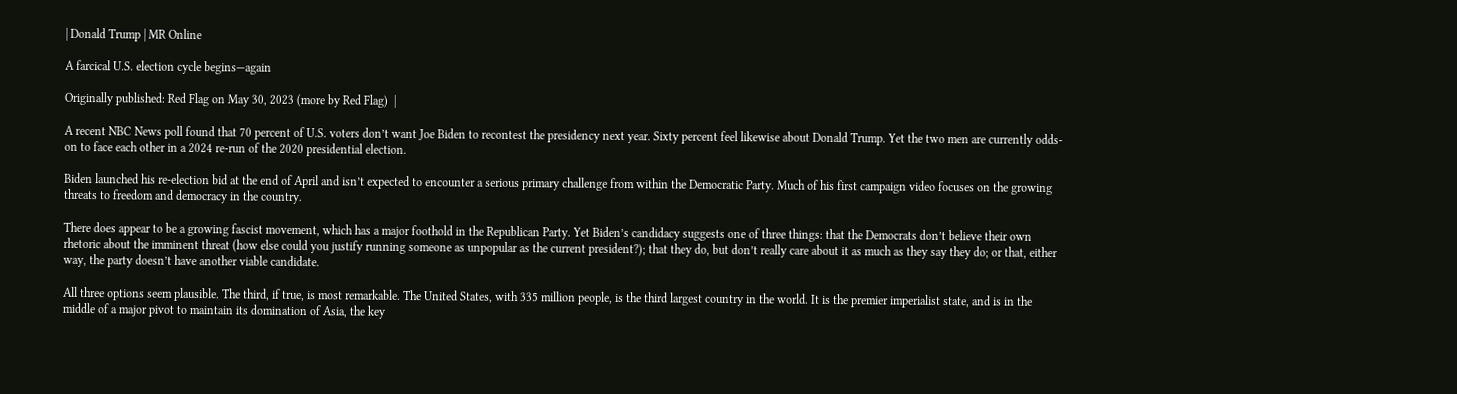| Donald Trump | MR Online

A farcical U.S. election cycle begins—again

Originally published: Red Flag on May 30, 2023 (more by Red Flag)  |

A recent NBC News poll found that 70 percent of U.S. voters don’t want Joe Biden to recontest the presidency next year. Sixty percent feel likewise about Donald Trump. Yet the two men are currently odds-on to face each other in a 2024 re-run of the 2020 presidential election.

Biden launched his re-election bid at the end of April and isn’t expected to encounter a serious primary challenge from within the Democratic Party. Much of his first campaign video focuses on the growing threats to freedom and democracy in the country.

There does appear to be a growing fascist movement, which has a major foothold in the Republican Party. Yet Biden’s candidacy suggests one of three things: that the Democrats don’t believe their own rhetoric about the imminent threat (how else could you justify running someone as unpopular as the current president?); that they do, but don’t really care about it as much as they say they do; or that, either way, the party doesn’t have another viable candidate.

All three options seem plausible. The third, if true, is most remarkable. The United States, with 335 million people, is the third largest country in the world. It is the premier imperialist state, and is in the middle of a major pivot to maintain its domination of Asia, the key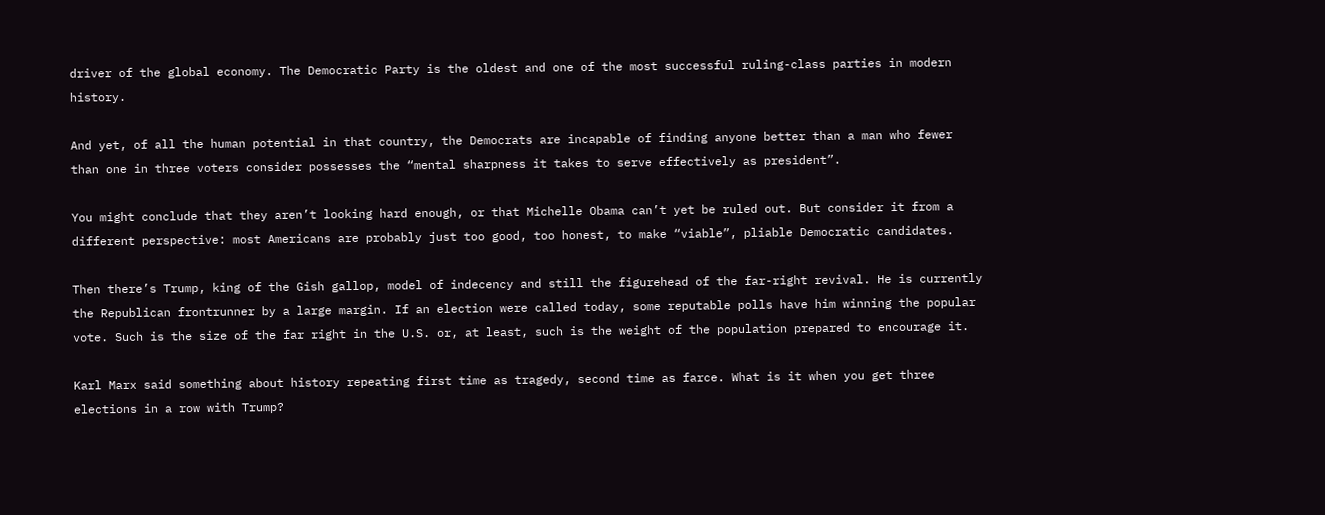driver of the global economy. The Democratic Party is the oldest and one of the most successful ruling-class parties in modern history.

And yet, of all the human potential in that country, the Democrats are incapable of finding anyone better than a man who fewer than one in three voters consider possesses the “mental sharpness it takes to serve effectively as president”.

You might conclude that they aren’t looking hard enough, or that Michelle Obama can’t yet be ruled out. But consider it from a different perspective: most Americans are probably just too good, too honest, to make “viable”, pliable Democratic candidates.

Then there’s Trump, king of the Gish gallop, model of indecency and still the figurehead of the far-right revival. He is currently the Republican frontrunner by a large margin. If an election were called today, some reputable polls have him winning the popular vote. Such is the size of the far right in the U.S. or, at least, such is the weight of the population prepared to encourage it.

Karl Marx said something about history repeating first time as tragedy, second time as farce. What is it when you get three elections in a row with Trump?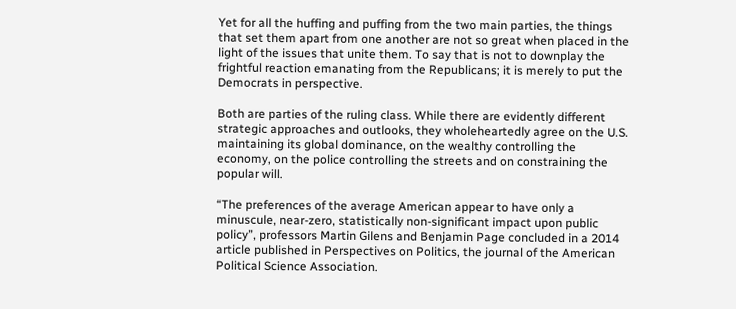Yet for all the huffing and puffing from the two main parties, the things that set them apart from one another are not so great when placed in the light of the issues that unite them. To say that is not to downplay the frightful reaction emanating from the Republicans; it is merely to put the Democrats in perspective.

Both are parties of the ruling class. While there are evidently different strategic approaches and outlooks, they wholeheartedly agree on the U.S. maintaining its global dominance, on the wealthy controlling the economy, on the police controlling the streets and on constraining the popular will.

“The preferences of the average American appear to have only a minuscule, near-zero, statistically non-significant impact upon public policy”, professors Martin Gilens and Benjamin Page concluded in a 2014 article published in Perspectives on Politics, the journal of the American Political Science Association.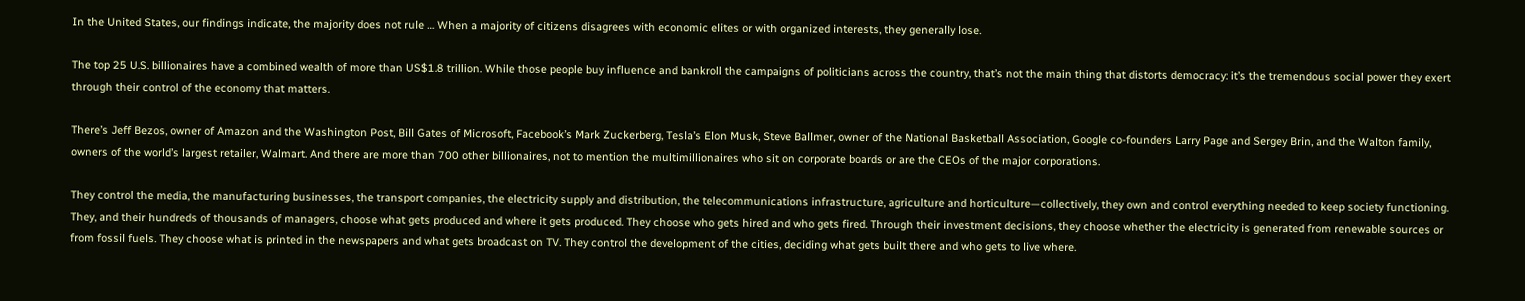In the United States, our findings indicate, the majority does not rule … When a majority of citizens disagrees with economic elites or with organized interests, they generally lose.

The top 25 U.S. billionaires have a combined wealth of more than US$1.8 trillion. While those people buy influence and bankroll the campaigns of politicians across the country, that’s not the main thing that distorts democracy: it’s the tremendous social power they exert through their control of the economy that matters.

There’s Jeff Bezos, owner of Amazon and the Washington Post, Bill Gates of Microsoft, Facebook’s Mark Zuckerberg, Tesla’s Elon Musk, Steve Ballmer, owner of the National Basketball Association, Google co-founders Larry Page and Sergey Brin, and the Walton family, owners of the world’s largest retailer, Walmart. And there are more than 700 other billionaires, not to mention the multimillionaires who sit on corporate boards or are the CEOs of the major corporations.

They control the media, the manufacturing businesses, the transport companies, the electricity supply and distribution, the telecommunications infrastructure, agriculture and horticulture—collectively, they own and control everything needed to keep society functioning. They, and their hundreds of thousands of managers, choose what gets produced and where it gets produced. They choose who gets hired and who gets fired. Through their investment decisions, they choose whether the electricity is generated from renewable sources or from fossil fuels. They choose what is printed in the newspapers and what gets broadcast on TV. They control the development of the cities, deciding what gets built there and who gets to live where.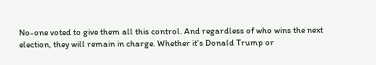No-one voted to give them all this control. And regardless of who wins the next election, they will remain in charge. Whether it’s Donald Trump or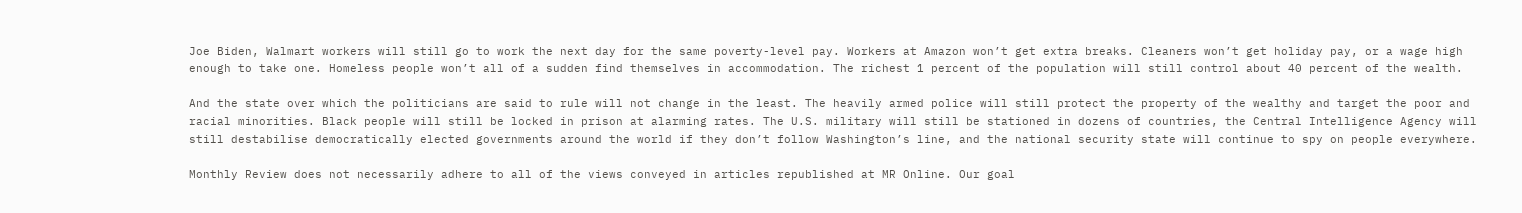Joe Biden, Walmart workers will still go to work the next day for the same poverty-level pay. Workers at Amazon won’t get extra breaks. Cleaners won’t get holiday pay, or a wage high enough to take one. Homeless people won’t all of a sudden find themselves in accommodation. The richest 1 percent of the population will still control about 40 percent of the wealth.

And the state over which the politicians are said to rule will not change in the least. The heavily armed police will still protect the property of the wealthy and target the poor and racial minorities. Black people will still be locked in prison at alarming rates. The U.S. military will still be stationed in dozens of countries, the Central Intelligence Agency will still destabilise democratically elected governments around the world if they don’t follow Washington’s line, and the national security state will continue to spy on people everywhere.

Monthly Review does not necessarily adhere to all of the views conveyed in articles republished at MR Online. Our goal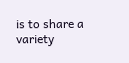is to share a variety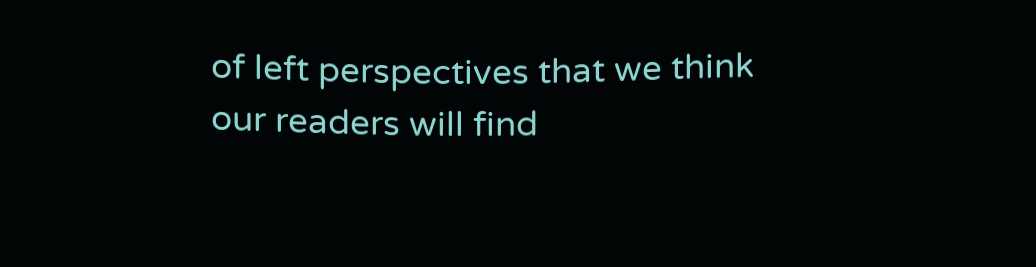of left perspectives that we think our readers will find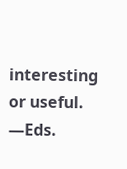interesting or useful. —Eds.